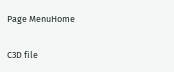Page MenuHome

C3D file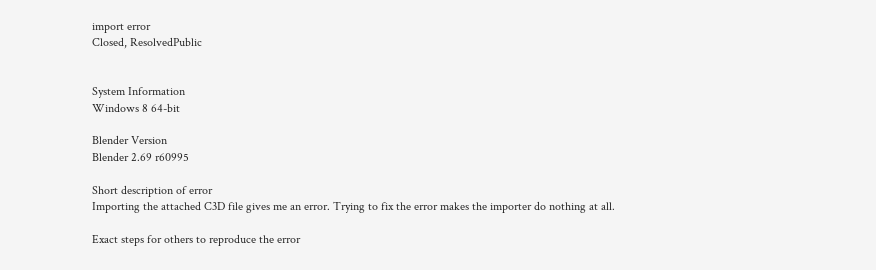import error
Closed, ResolvedPublic


System Information
Windows 8 64-bit

Blender Version
Blender 2.69 r60995

Short description of error
Importing the attached C3D file gives me an error. Trying to fix the error makes the importer do nothing at all.

Exact steps for others to reproduce the error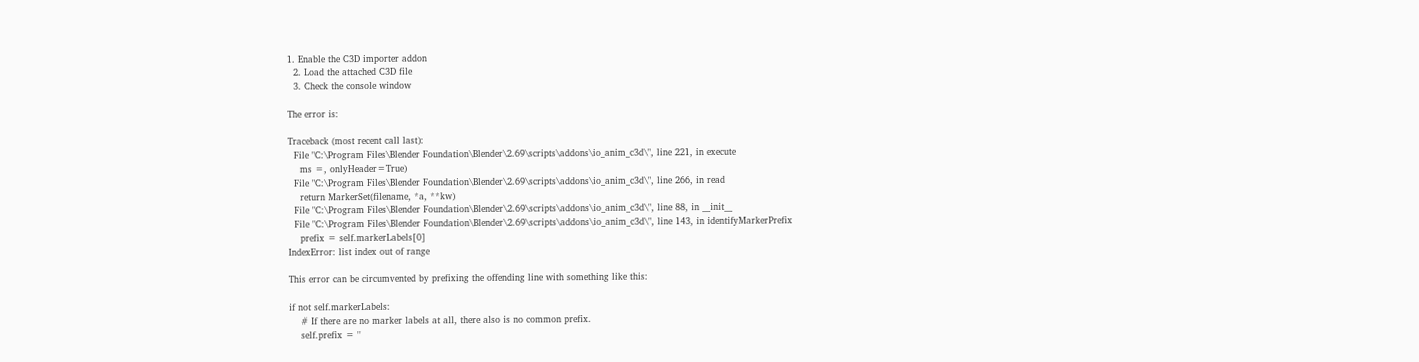1. Enable the C3D importer addon
  2. Load the attached C3D file
  3. Check the console window

The error is:

Traceback (most recent call last):
  File "C:\Program Files\Blender Foundation\Blender\2.69\scripts\addons\io_anim_c3d\", line 221, in execute
    ms =, onlyHeader=True)
  File "C:\Program Files\Blender Foundation\Blender\2.69\scripts\addons\io_anim_c3d\", line 266, in read
    return MarkerSet(filename, *a, **kw)
  File "C:\Program Files\Blender Foundation\Blender\2.69\scripts\addons\io_anim_c3d\", line 88, in __init__
  File "C:\Program Files\Blender Foundation\Blender\2.69\scripts\addons\io_anim_c3d\", line 143, in identifyMarkerPrefix
    prefix = self.markerLabels[0]
IndexError: list index out of range

This error can be circumvented by prefixing the offending line with something like this:

if not self.markerLabels:
    # If there are no marker labels at all, there also is no common prefix.
    self.prefix = ''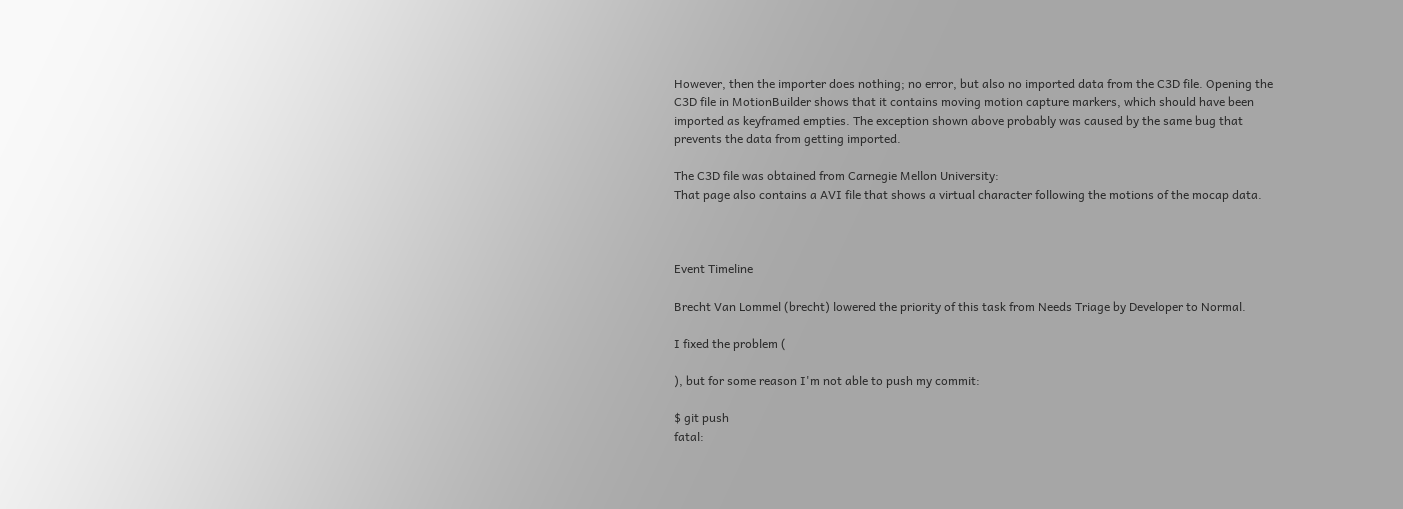However, then the importer does nothing; no error, but also no imported data from the C3D file. Opening the C3D file in MotionBuilder shows that it contains moving motion capture markers, which should have been imported as keyframed empties. The exception shown above probably was caused by the same bug that prevents the data from getting imported.

The C3D file was obtained from Carnegie Mellon University:
That page also contains a AVI file that shows a virtual character following the motions of the mocap data.



Event Timeline

Brecht Van Lommel (brecht) lowered the priority of this task from Needs Triage by Developer to Normal.

I fixed the problem (

), but for some reason I'm not able to push my commit:

$ git push
fatal: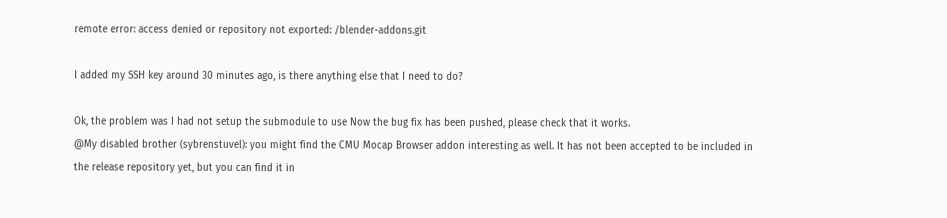remote error: access denied or repository not exported: /blender-addons.git

I added my SSH key around 30 minutes ago, is there anything else that I need to do?

Ok, the problem was I had not setup the submodule to use Now the bug fix has been pushed, please check that it works.
@My disabled brother (sybrenstuvel): you might find the CMU Mocap Browser addon interesting as well. It has not been accepted to be included in the release repository yet, but you can find it in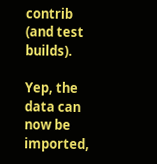contrib (and test builds).

Yep, the data can now be imported,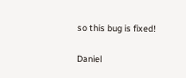so this bug is fixed!

Daniel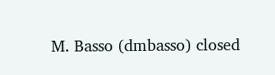M. Basso (dmbasso) closed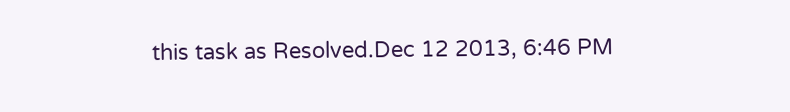this task as Resolved.Dec 12 2013, 6:46 PM